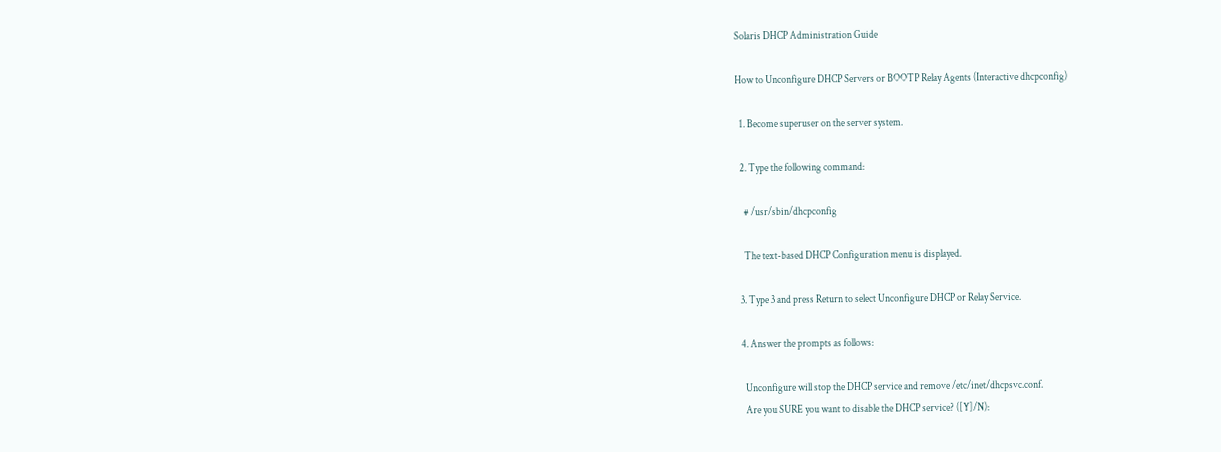Solaris DHCP Administration Guide

How to Unconfigure DHCP Servers or BOOTP Relay Agents (Interactive dhcpconfig)

  1. Become superuser on the server system.

  2. Type the following command:

    # /usr/sbin/dhcpconfig

    The text-based DHCP Configuration menu is displayed.

  3. Type 3 and press Return to select Unconfigure DHCP or Relay Service.

  4. Answer the prompts as follows:

    Unconfigure will stop the DHCP service and remove /etc/inet/dhcpsvc.conf.
    Are you SURE you want to disable the DHCP service? ([Y]/N):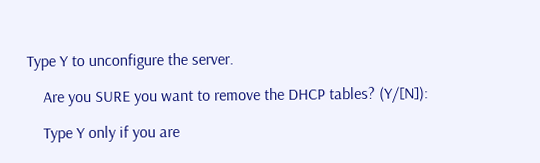Type Y to unconfigure the server.

    Are you SURE you want to remove the DHCP tables? (Y/[N]):

    Type Y only if you are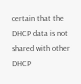certain that the DHCP data is not shared with other DHCP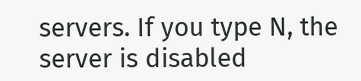servers. If you type N, the server is disabled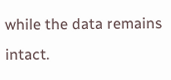while the data remains intact.